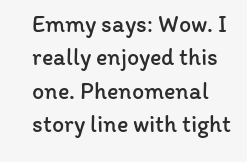Emmy says: Wow. I really enjoyed this one. Phenomenal story line with tight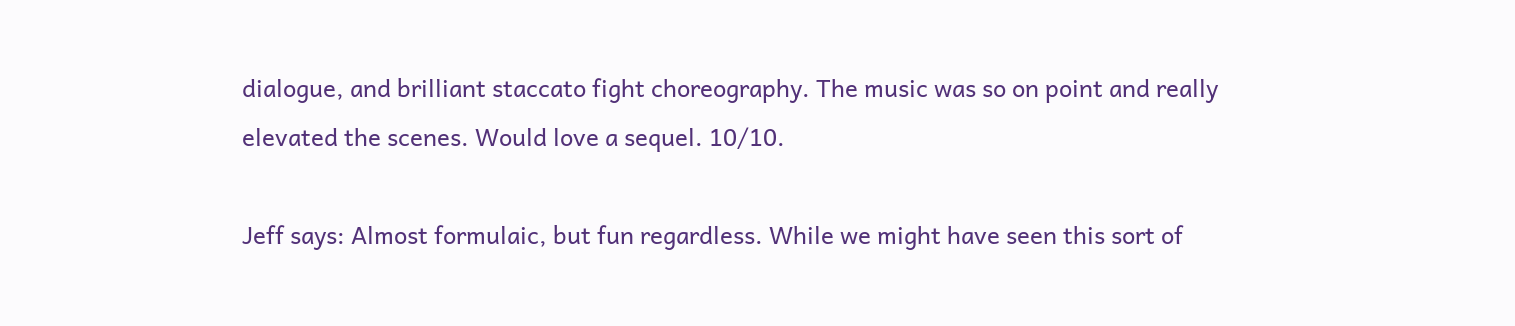dialogue, and brilliant staccato fight choreography. The music was so on point and really elevated the scenes. Would love a sequel. 10/10.

Jeff says: Almost formulaic, but fun regardless. While we might have seen this sort of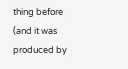thing before (and it was produced by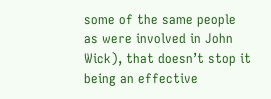some of the same people as were involved in John Wick), that doesn’t stop it being an effective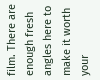film. There are enough fresh angles here to make it worth your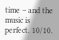time – and the music is perfect. 10/10.